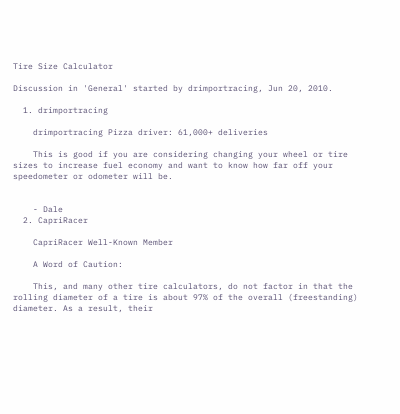Tire Size Calculator

Discussion in 'General' started by drimportracing, Jun 20, 2010.

  1. drimportracing

    drimportracing Pizza driver: 61,000+ deliveries

    This is good if you are considering changing your wheel or tire sizes to increase fuel economy and want to know how far off your speedometer or odometer will be.


    - Dale
  2. CapriRacer

    CapriRacer Well-Known Member

    A Word of Caution:

    This, and many other tire calculators, do not factor in that the rolling diameter of a tire is about 97% of the overall (freestanding) diameter. As a result, their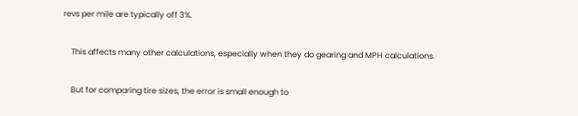revs per mile are typically off 3%.

    This affects many other calculations, especially when they do gearing and MPH calculations.

    But for comparing tire sizes, the error is small enough to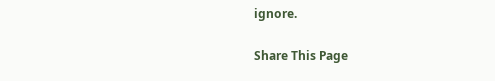ignore.

Share This Page